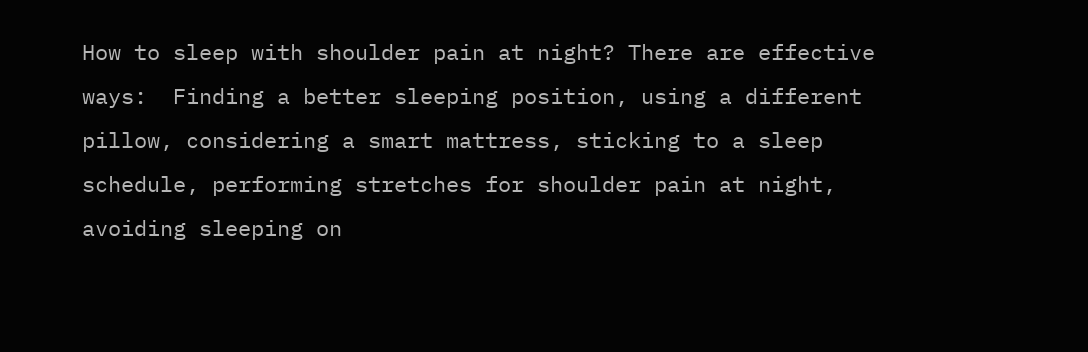How to sleep with shoulder pain at night? There are effective ways:  Finding a better sleeping position, using a different pillow, considering a smart mattress, sticking to a sleep schedule, performing stretches for shoulder pain at night, avoiding sleeping on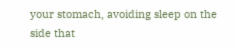your stomach, avoiding sleep on the side that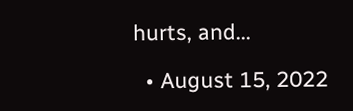hurts, and...

  • August 15, 2022